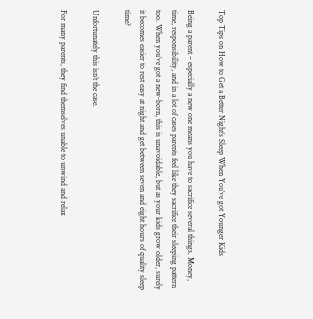Top Tips on How to Get a Better Night’s Sleep When You’ve got Younger Kids

Being a parent – especially a new one means you have to sacrifice several things. Money, time, responsibility, and in a lot of cases parents feel like they sacrifice their sleeping pattern too. When you’ve got a new-born, this is unavoidable, but as your kids grow older, surely it becomes easier to rest easy at night and get between seven and eight hours of quality sleep time?

Unfortunately this isn’t the case.

For many parents, they find themselves unable to unwind and relax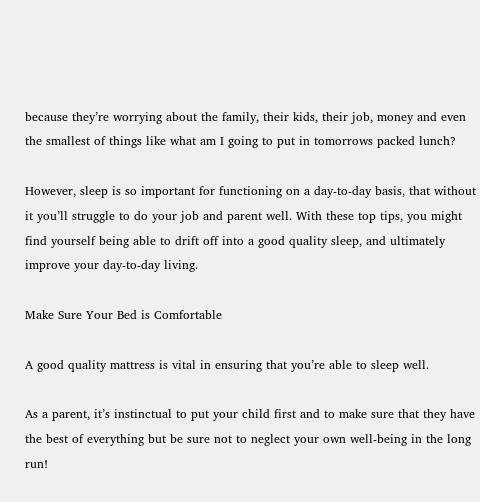because they’re worrying about the family, their kids, their job, money and even the smallest of things like what am I going to put in tomorrows packed lunch?

However, sleep is so important for functioning on a day-to-day basis, that without it you’ll struggle to do your job and parent well. With these top tips, you might find yourself being able to drift off into a good quality sleep, and ultimately improve your day-to-day living.

Make Sure Your Bed is Comfortable

A good quality mattress is vital in ensuring that you’re able to sleep well.

As a parent, it’s instinctual to put your child first and to make sure that they have the best of everything but be sure not to neglect your own well-being in the long run!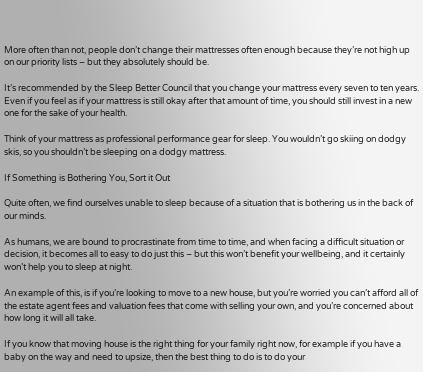More often than not, people don’t change their mattresses often enough because they’re not high up on our priority lists – but they absolutely should be.

It’s recommended by the Sleep Better Council that you change your mattress every seven to ten years. Even if you feel as if your mattress is still okay after that amount of time, you should still invest in a new one for the sake of your health.

Think of your mattress as professional performance gear for sleep. You wouldn’t go skiing on dodgy skis, so you shouldn’t be sleeping on a dodgy mattress.

If Something is Bothering You, Sort it Out

Quite often, we find ourselves unable to sleep because of a situation that is bothering us in the back of our minds.

As humans, we are bound to procrastinate from time to time, and when facing a difficult situation or decision, it becomes all to easy to do just this – but this won’t benefit your wellbeing, and it certainly won’t help you to sleep at night.

An example of this, is if you’re looking to move to a new house, but you’re worried you can’t afford all of the estate agent fees and valuation fees that come with selling your own, and you’re concerned about how long it will all take.

If you know that moving house is the right thing for your family right now, for example if you have a baby on the way and need to upsize, then the best thing to do is to do your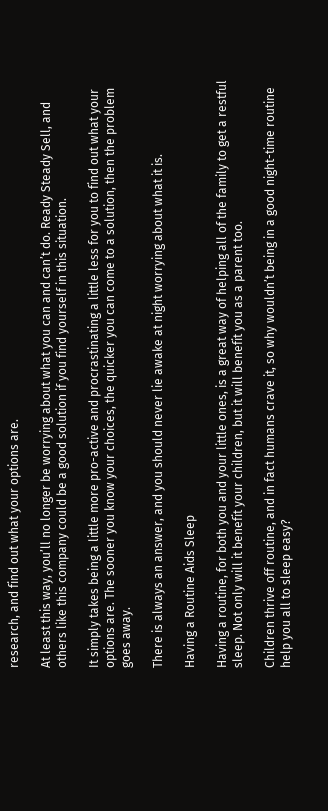research, and find out what your options are.

At least this way, you’ll no longer be worrying about what you can and can’t do. Ready Steady Sell, and others like this company could be a good solution if you find yourself in this situation.

It simply takes being a little more pro-active and procrastinating a little less for you to find out what your options are. The sooner you know your choices, the quicker you can come to a solution, then the problem goes away.

There is always an answer, and you should never lie awake at night worrying about what it is.

Having a Routine Aids Sleep

Having a routine, for both you and your little ones, is a great way of helping all of the family to get a restful sleep. Not only will it benefit your children, but it will benefit you as a parent too.

Children thrive off routine, and in fact humans crave it, so why wouldn’t being in a good night-time routine help you all to sleep easy?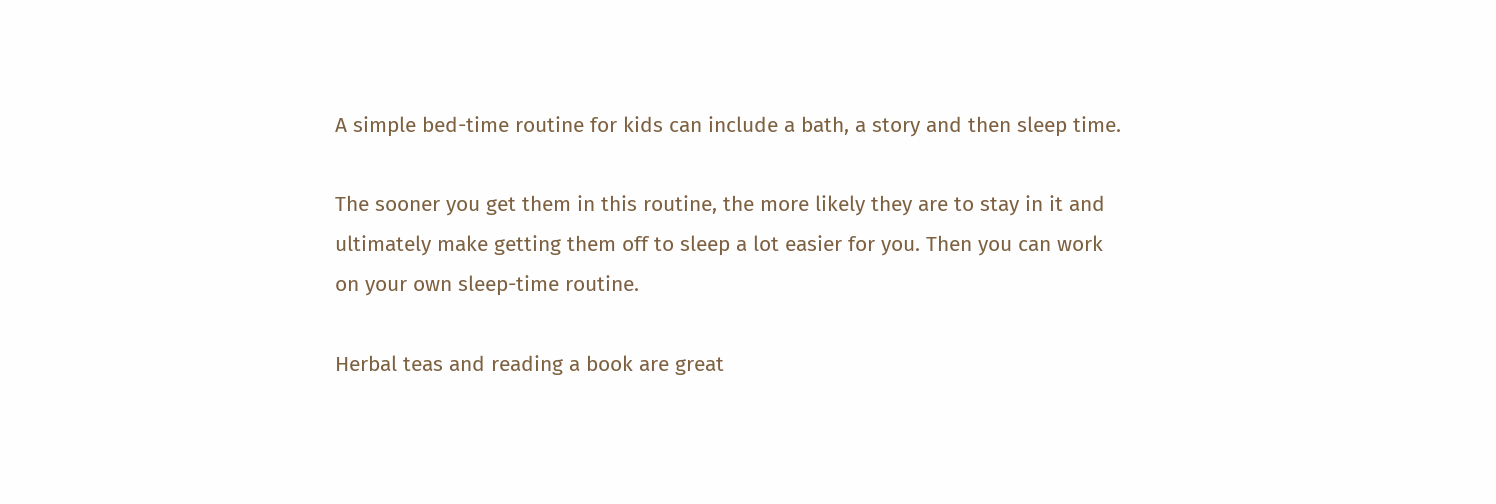A simple bed-time routine for kids can include a bath, a story and then sleep time.

The sooner you get them in this routine, the more likely they are to stay in it and ultimately make getting them off to sleep a lot easier for you. Then you can work on your own sleep-time routine.

Herbal teas and reading a book are great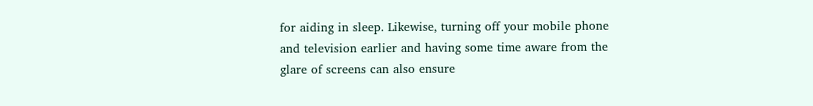for aiding in sleep. Likewise, turning off your mobile phone and television earlier and having some time aware from the glare of screens can also ensure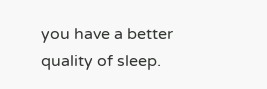you have a better quality of sleep.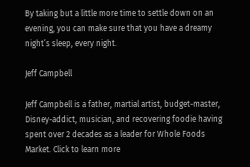By taking but a little more time to settle down on an evening, you can make sure that you have a dreamy night’s sleep, every night.

Jeff Campbell

Jeff Campbell is a father, martial artist, budget-master, Disney-addict, musician, and recovering foodie having spent over 2 decades as a leader for Whole Foods Market. Click to learn more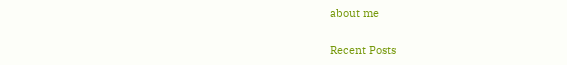about me

Recent Posts